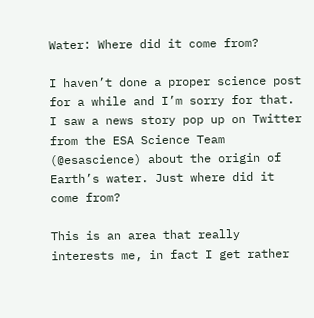Water: Where did it come from?

I haven’t done a proper science post for a while and I’m sorry for that. I saw a news story pop up on Twitter from the ESA Science Team (@esascience) about the origin of Earth’s water. Just where did it come from?

This is an area that really interests me, in fact I get rather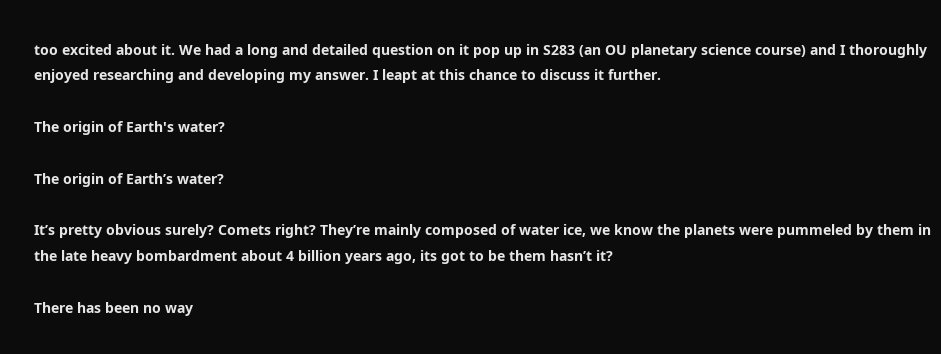too excited about it. We had a long and detailed question on it pop up in S283 (an OU planetary science course) and I thoroughly enjoyed researching and developing my answer. I leapt at this chance to discuss it further.

The origin of Earth's water?

The origin of Earth’s water?

It’s pretty obvious surely? Comets right? They’re mainly composed of water ice, we know the planets were pummeled by them in the late heavy bombardment about 4 billion years ago, its got to be them hasn’t it?

There has been no way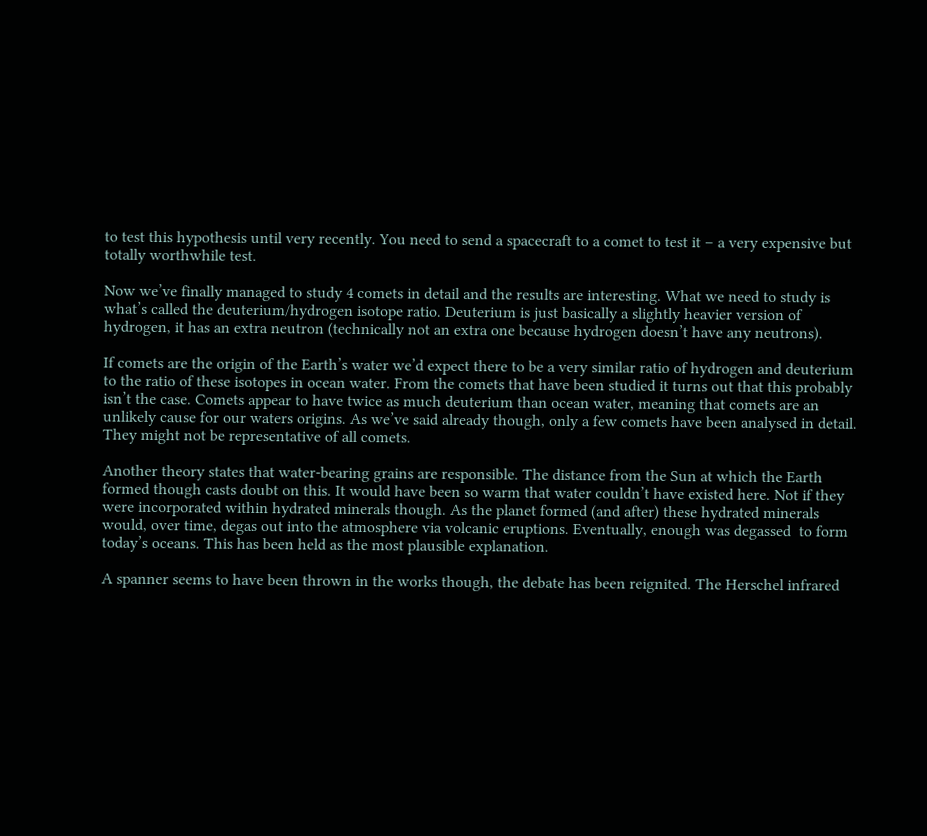to test this hypothesis until very recently. You need to send a spacecraft to a comet to test it – a very expensive but totally worthwhile test.

Now we’ve finally managed to study 4 comets in detail and the results are interesting. What we need to study is what’s called the deuterium/hydrogen isotope ratio. Deuterium is just basically a slightly heavier version of hydrogen, it has an extra neutron (technically not an extra one because hydrogen doesn’t have any neutrons).

If comets are the origin of the Earth’s water we’d expect there to be a very similar ratio of hydrogen and deuterium to the ratio of these isotopes in ocean water. From the comets that have been studied it turns out that this probably isn’t the case. Comets appear to have twice as much deuterium than ocean water, meaning that comets are an unlikely cause for our waters origins. As we’ve said already though, only a few comets have been analysed in detail. They might not be representative of all comets.

Another theory states that water-bearing grains are responsible. The distance from the Sun at which the Earth formed though casts doubt on this. It would have been so warm that water couldn’t have existed here. Not if they were incorporated within hydrated minerals though. As the planet formed (and after) these hydrated minerals would, over time, degas out into the atmosphere via volcanic eruptions. Eventually, enough was degassed  to form today’s oceans. This has been held as the most plausible explanation.

A spanner seems to have been thrown in the works though, the debate has been reignited. The Herschel infrared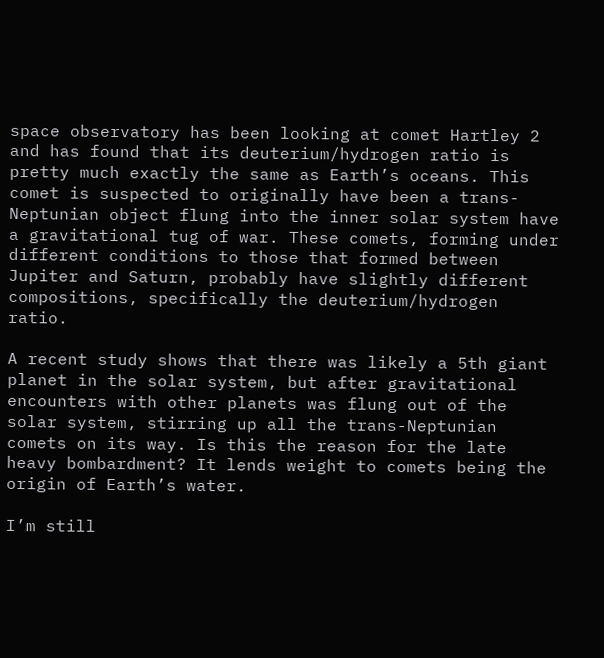space observatory has been looking at comet Hartley 2 and has found that its deuterium/hydrogen ratio is pretty much exactly the same as Earth’s oceans. This comet is suspected to originally have been a trans-Neptunian object flung into the inner solar system have a gravitational tug of war. These comets, forming under different conditions to those that formed between Jupiter and Saturn, probably have slightly different compositions, specifically the deuterium/hydrogen ratio.

A recent study shows that there was likely a 5th giant planet in the solar system, but after gravitational encounters with other planets was flung out of the solar system, stirring up all the trans-Neptunian comets on its way. Is this the reason for the late heavy bombardment? It lends weight to comets being the origin of Earth’s water.

I’m still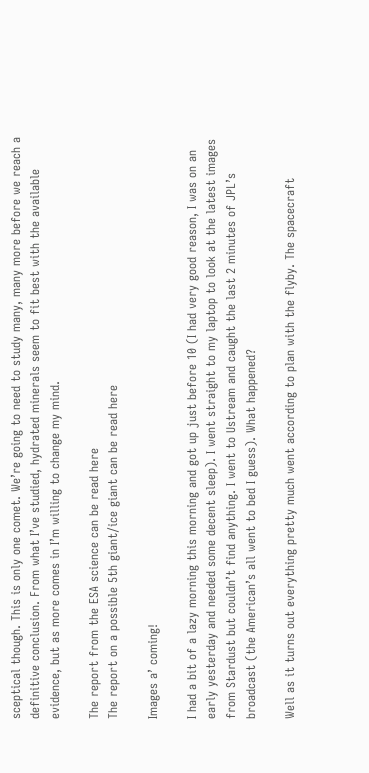sceptical though. This is only one comet. We’re going to need to study many, many more before we reach a definitive conclusion. From what I’ve studied, hydrated minerals seem to fit best with the available evidence, but as more comes in I’m willing to change my mind.

The report from the ESA science can be read here
The report on a possible 5th giant/ice giant can be read here

Images a’ coming!

I had a bit of a lazy morning this morning and got up just before 10 (I had very good reason, I was on an early yesterday and needed some decent sleep). I went straight to my laptop to look at the latest images from Stardust but couldn’t find anything. I went to Ustream and caught the last 2 minutes of JPL’s broadcast (the American’s all went to bed I guess). What happened?

Well as it turns out everything pretty much went according to plan with the flyby. The spacecraft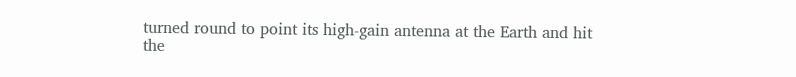turned round to point its high-gain antenna at the Earth and hit the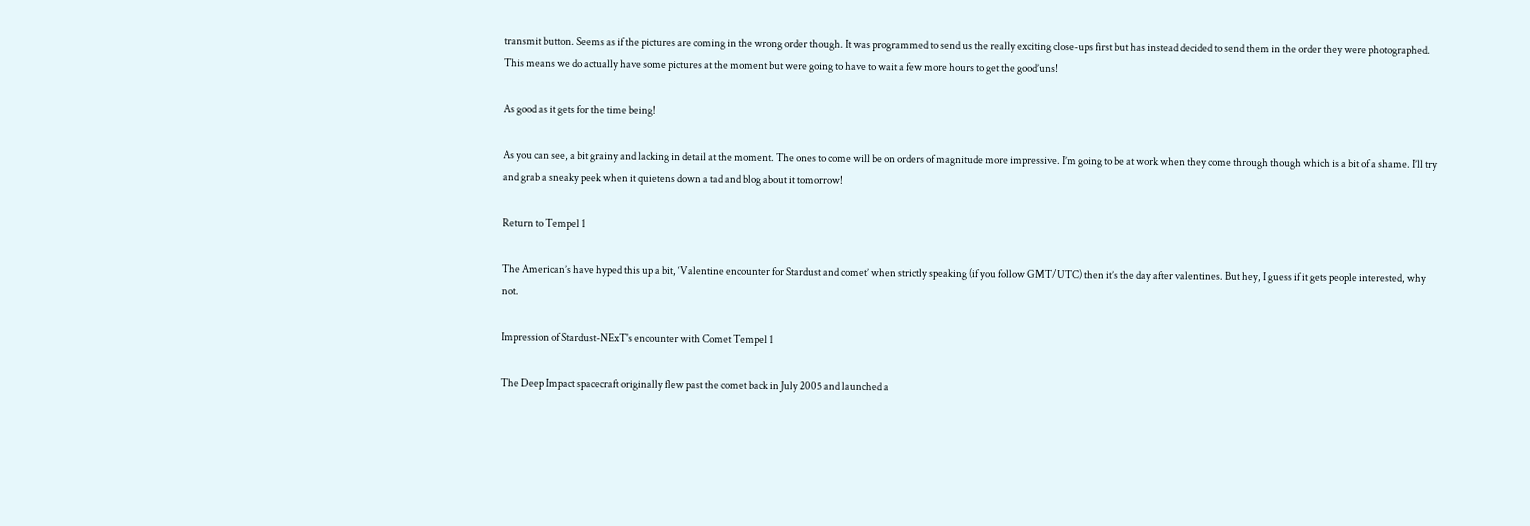transmit button. Seems as if the pictures are coming in the wrong order though. It was programmed to send us the really exciting close-ups first but has instead decided to send them in the order they were photographed. This means we do actually have some pictures at the moment but were going to have to wait a few more hours to get the good’uns!

As good as it gets for the time being!

As you can see, a bit grainy and lacking in detail at the moment. The ones to come will be on orders of magnitude more impressive. I’m going to be at work when they come through though which is a bit of a shame. I’ll try and grab a sneaky peek when it quietens down a tad and blog about it tomorrow!

Return to Tempel 1

The American’s have hyped this up a bit, ‘Valentine encounter for Stardust and comet’ when strictly speaking (if you follow GMT/UTC) then it’s the day after valentines. But hey, I guess if it gets people interested, why not.

Impression of Stardust-NExT's encounter with Comet Tempel 1

The Deep Impact spacecraft originally flew past the comet back in July 2005 and launched a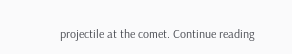projectile at the comet. Continue reading